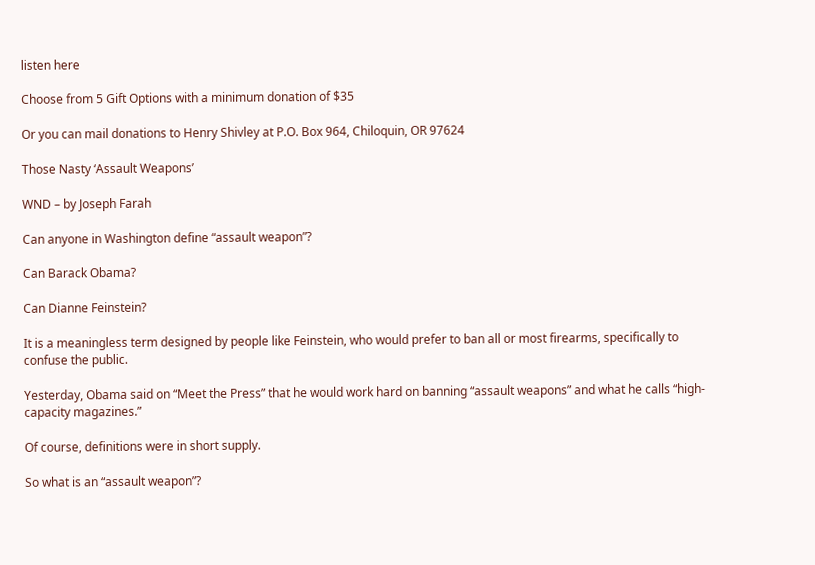listen here

Choose from 5 Gift Options with a minimum donation of $35

Or you can mail donations to Henry Shivley at P.O. Box 964, Chiloquin, OR 97624

Those Nasty ‘Assault Weapons’

WND – by Joseph Farah

Can anyone in Washington define “assault weapon”?

Can Barack Obama?

Can Dianne Feinstein?

It is a meaningless term designed by people like Feinstein, who would prefer to ban all or most firearms, specifically to confuse the public.

Yesterday, Obama said on “Meet the Press” that he would work hard on banning “assault weapons” and what he calls “high-capacity magazines.”

Of course, definitions were in short supply.

So what is an “assault weapon”?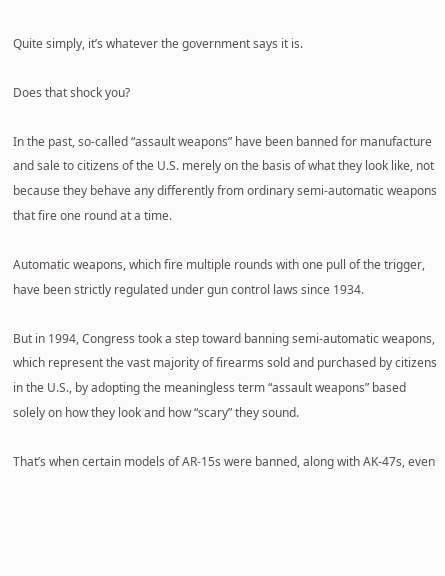Quite simply, it’s whatever the government says it is.

Does that shock you?

In the past, so-called “assault weapons” have been banned for manufacture and sale to citizens of the U.S. merely on the basis of what they look like, not because they behave any differently from ordinary semi-automatic weapons that fire one round at a time.

Automatic weapons, which fire multiple rounds with one pull of the trigger, have been strictly regulated under gun control laws since 1934.

But in 1994, Congress took a step toward banning semi-automatic weapons, which represent the vast majority of firearms sold and purchased by citizens in the U.S., by adopting the meaningless term “assault weapons” based solely on how they look and how “scary” they sound.

That’s when certain models of AR-15s were banned, along with AK-47s, even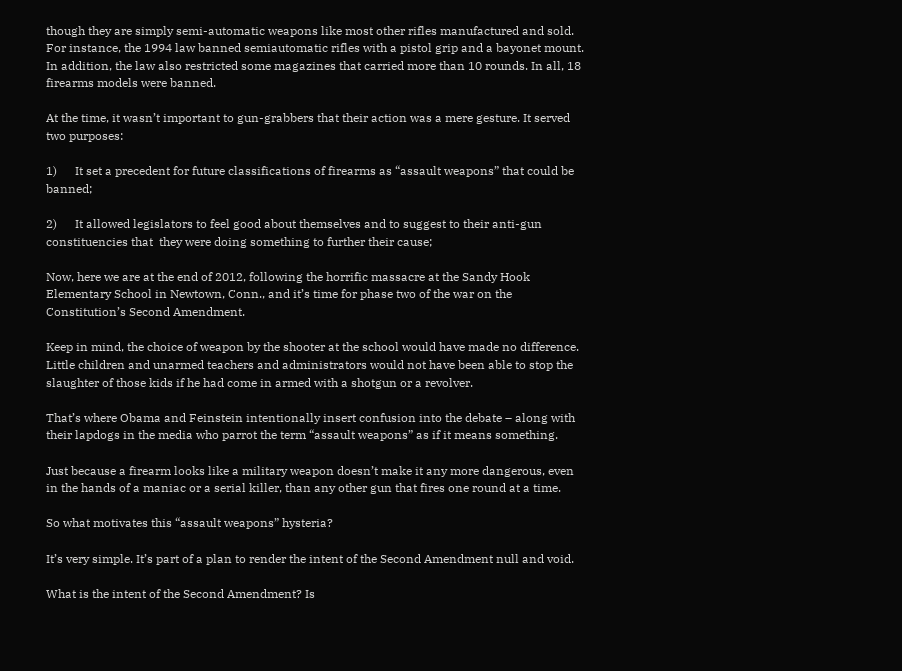though they are simply semi-automatic weapons like most other rifles manufactured and sold. For instance, the 1994 law banned semiautomatic rifles with a pistol grip and a bayonet mount. In addition, the law also restricted some magazines that carried more than 10 rounds. In all, 18 firearms models were banned.

At the time, it wasn’t important to gun-grabbers that their action was a mere gesture. It served two purposes:

1)      It set a precedent for future classifications of firearms as “assault weapons” that could be banned;

2)      It allowed legislators to feel good about themselves and to suggest to their anti-gun constituencies that  they were doing something to further their cause;

Now, here we are at the end of 2012, following the horrific massacre at the Sandy Hook Elementary School in Newtown, Conn., and it’s time for phase two of the war on the Constitution’s Second Amendment.

Keep in mind, the choice of weapon by the shooter at the school would have made no difference. Little children and unarmed teachers and administrators would not have been able to stop the slaughter of those kids if he had come in armed with a shotgun or a revolver.

That’s where Obama and Feinstein intentionally insert confusion into the debate – along with their lapdogs in the media who parrot the term “assault weapons” as if it means something.

Just because a firearm looks like a military weapon doesn’t make it any more dangerous, even in the hands of a maniac or a serial killer, than any other gun that fires one round at a time.

So what motivates this “assault weapons” hysteria?

It’s very simple. It’s part of a plan to render the intent of the Second Amendment null and void.

What is the intent of the Second Amendment? Is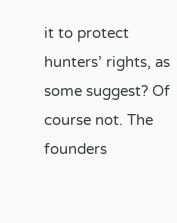it to protect hunters’ rights, as some suggest? Of course not. The founders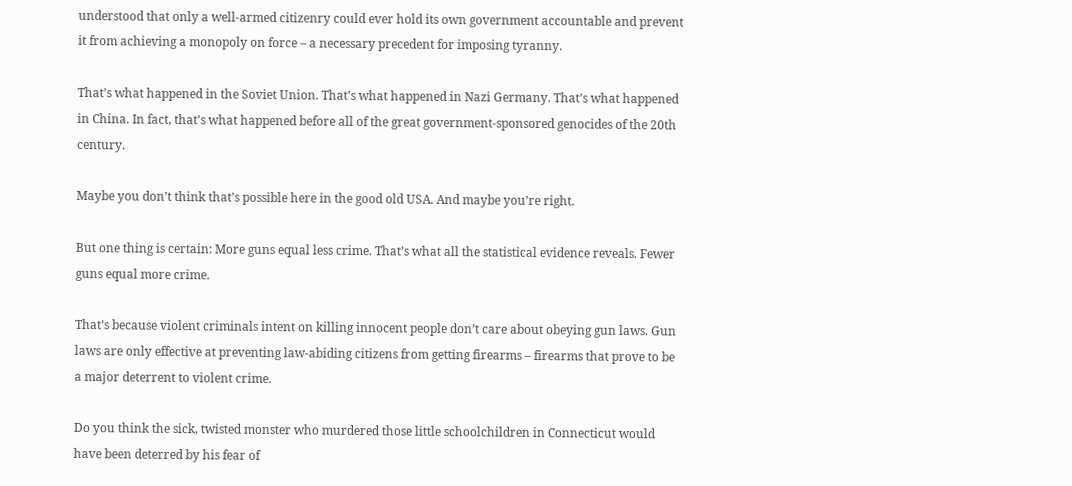understood that only a well-armed citizenry could ever hold its own government accountable and prevent it from achieving a monopoly on force – a necessary precedent for imposing tyranny.

That’s what happened in the Soviet Union. That’s what happened in Nazi Germany. That’s what happened in China. In fact, that’s what happened before all of the great government-sponsored genocides of the 20th century.

Maybe you don’t think that’s possible here in the good old USA. And maybe you’re right.

But one thing is certain: More guns equal less crime. That’s what all the statistical evidence reveals. Fewer guns equal more crime.

That’s because violent criminals intent on killing innocent people don’t care about obeying gun laws. Gun laws are only effective at preventing law-abiding citizens from getting firearms – firearms that prove to be a major deterrent to violent crime.

Do you think the sick, twisted monster who murdered those little schoolchildren in Connecticut would have been deterred by his fear of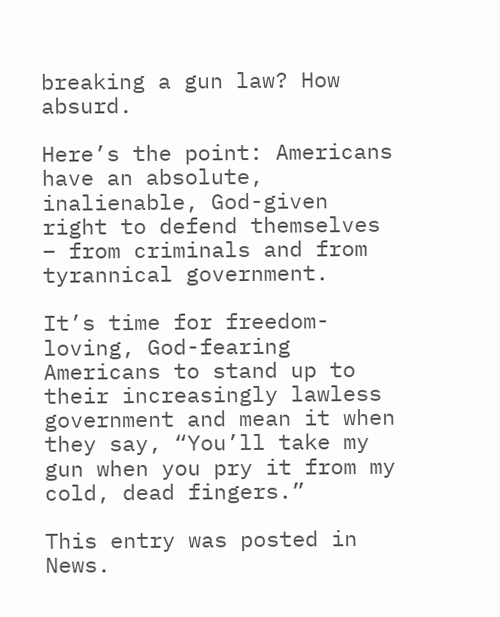breaking a gun law? How absurd.

Here’s the point: Americans have an absolute, inalienable, God-given right to defend themselves – from criminals and from tyrannical government.

It’s time for freedom-loving, God-fearing Americans to stand up to their increasingly lawless government and mean it when they say, “You’ll take my gun when you pry it from my cold, dead fingers.”

This entry was posted in News.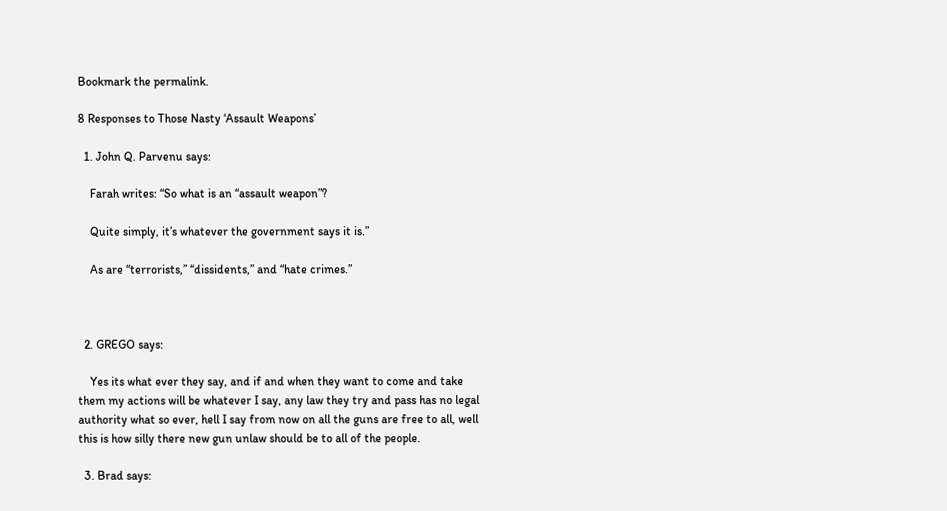Bookmark the permalink.

8 Responses to Those Nasty ‘Assault Weapons’

  1. John Q. Parvenu says:

    Farah writes: “So what is an “assault weapon”?

    Quite simply, it’s whatever the government says it is.”

    As are “terrorists,” “dissidents,” and “hate crimes.”



  2. GREGO says:

    Yes its what ever they say, and if and when they want to come and take them my actions will be whatever I say, any law they try and pass has no legal authority what so ever, hell I say from now on all the guns are free to all, well this is how silly there new gun unlaw should be to all of the people.

  3. Brad says: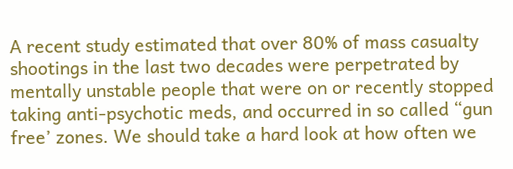A recent study estimated that over 80% of mass casualty shootings in the last two decades were perpetrated by mentally unstable people that were on or recently stopped taking anti-psychotic meds, and occurred in so called “gun free’ zones. We should take a hard look at how often we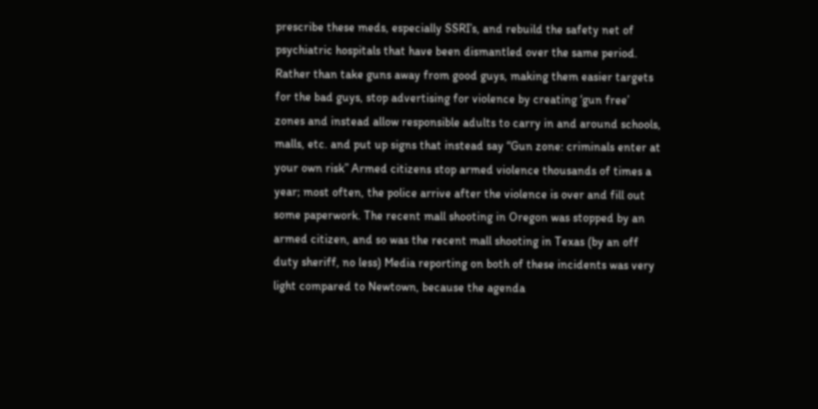prescribe these meds, especially SSRI’s, and rebuild the safety net of psychiatric hospitals that have been dismantled over the same period. Rather than take guns away from good guys, making them easier targets for the bad guys, stop advertising for violence by creating ‘gun free’ zones and instead allow responsible adults to carry in and around schools, malls, etc. and put up signs that instead say “Gun zone: criminals enter at your own risk” Armed citizens stop armed violence thousands of times a year; most often, the police arrive after the violence is over and fill out some paperwork. The recent mall shooting in Oregon was stopped by an armed citizen, and so was the recent mall shooting in Texas (by an off duty sheriff, no less) Media reporting on both of these incidents was very light compared to Newtown, because the agenda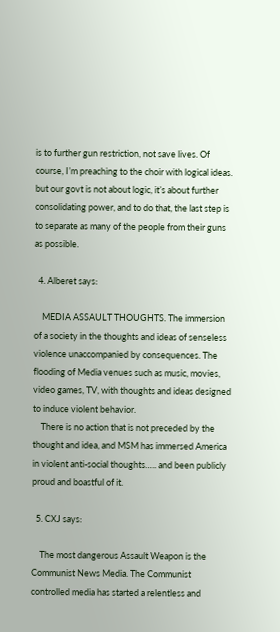is to further gun restriction, not save lives. Of course, I’m preaching to the choir with logical ideas. but our govt is not about logic, it’s about further consolidating power, and to do that, the last step is to separate as many of the people from their guns as possible.

  4. Alberet says:

    MEDIA ASSAULT THOUGHTS. The immersion of a society in the thoughts and ideas of senseless violence unaccompanied by consequences. The flooding of Media venues such as music, movies, video games, TV, with thoughts and ideas designed to induce violent behavior.
    There is no action that is not preceded by the thought and idea, and MSM has immersed America in violent anti-social thoughts….. and been publicly proud and boastful of it.

  5. CXJ says:

    The most dangerous Assault Weapon is the Communist News Media. The Communist controlled media has started a relentless and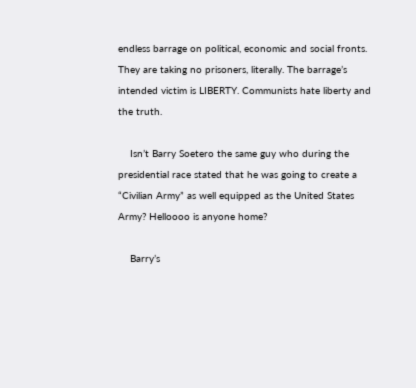endless barrage on political, economic and social fronts. They are taking no prisoners, literally. The barrage’s intended victim is LIBERTY. Communists hate liberty and the truth.

    Isn’t Barry Soetero the same guy who during the presidential race stated that he was going to create a “Civilian Army” as well equipped as the United States Army? Helloooo is anyone home?

    Barry’s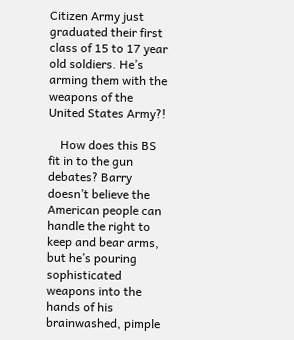Citizen Army just graduated their first class of 15 to 17 year old soldiers. He’s arming them with the weapons of the United States Army?!

    How does this BS fit in to the gun debates? Barry doesn’t believe the American people can handle the right to keep and bear arms, but he’s pouring sophisticated weapons into the hands of his brainwashed, pimple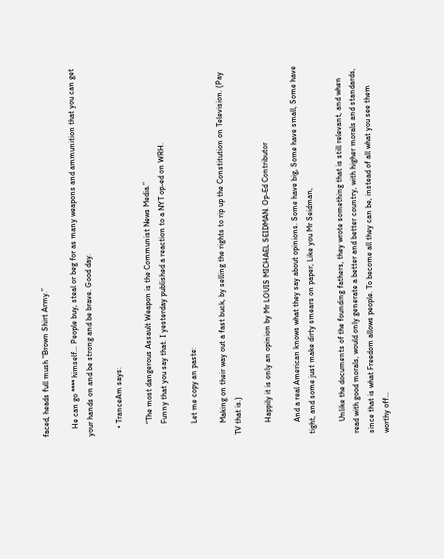faced, heads full mush “Brown Shirt Army.”

    He can go **** himself… People buy, steal or beg for as many weapons and ammunition that you can get your hands on and be strong and be brave. Good day.

    • TranceAm says:

      “The most dangerous Assault Weapon is the Communist News Media.”
      Funny that you say that. I yesterday published a reaction to a NYT op-ed on WRH.

      Let me copy an paste:

      Making on their way out a fast buck, by selling the rights to rip up the Constitution on Television. (Pay TV that is.)

      Happily it is only an opinion by Mr LOUIS MICHAEL SEIDMAN. Op-Ed Contributor

      And a real American knows what they say about opinions. Some have big, Some have small, Some have tight, and some just make dirty smears on paper, Like you Mr Seidman,

      Unlike the documents of the founding fathers, they wrote something that is still relevant, and when read with good morals, would only generate a better and better country, with higher morals and standards, since that is what Freedom allows people. To become all they can be, instead of all what you see them worthy off…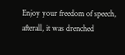Enjoy your freedom of speech, afterall, it was drenched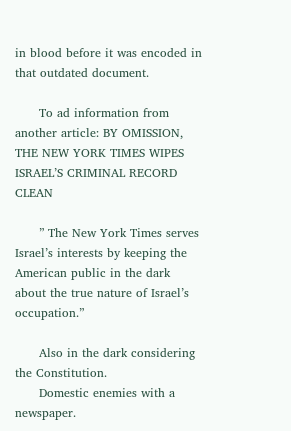in blood before it was encoded in that outdated document.

      To ad information from another article: BY OMISSION, THE NEW YORK TIMES WIPES ISRAEL’S CRIMINAL RECORD CLEAN

      ” The New York Times serves Israel’s interests by keeping the American public in the dark about the true nature of Israel’s occupation.”

      Also in the dark considering the Constitution.
      Domestic enemies with a newspaper.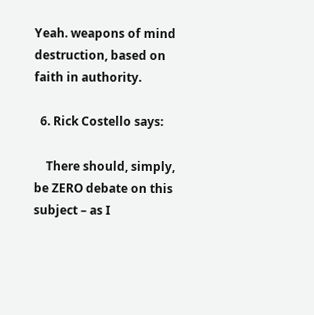Yeah. weapons of mind destruction, based on faith in authority.

  6. Rick Costello says:

    There should, simply, be ZERO debate on this subject – as I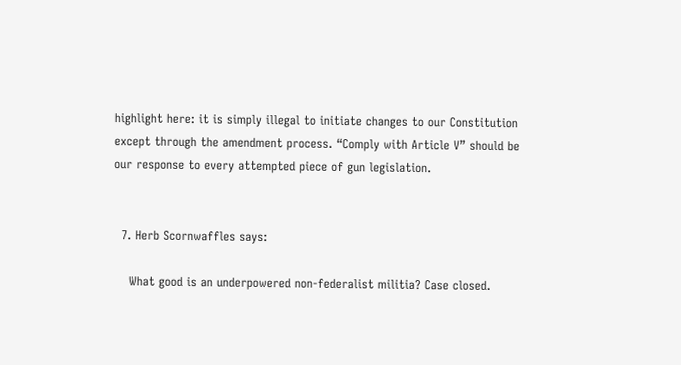highlight here: it is simply illegal to initiate changes to our Constitution except through the amendment process. “Comply with Article V” should be our response to every attempted piece of gun legislation.


  7. Herb Scornwaffles says:

    What good is an underpowered non-federalist militia? Case closed.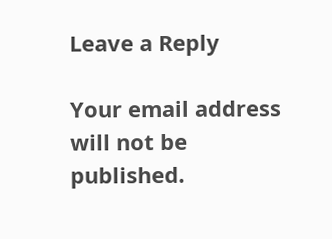Leave a Reply

Your email address will not be published.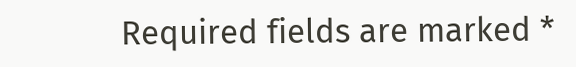Required fields are marked *